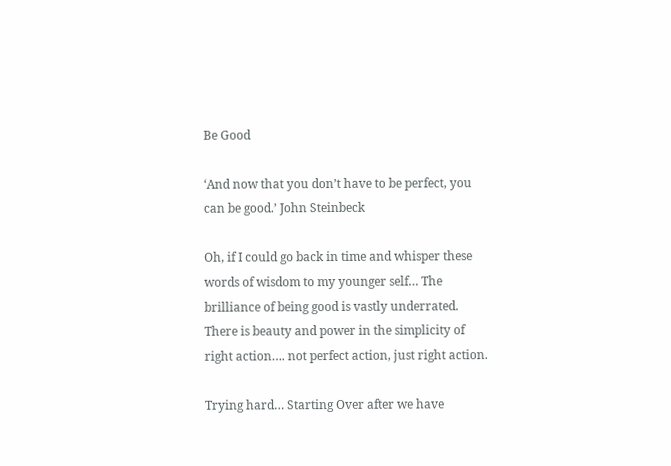Be Good

‘And now that you don’t have to be perfect, you can be good.’ John Steinbeck

Oh, if I could go back in time and whisper these words of wisdom to my younger self… The brilliance of being good is vastly underrated. There is beauty and power in the simplicity of right action…. not perfect action, just right action.

Trying hard… Starting Over after we have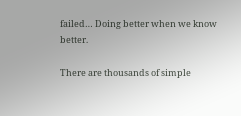failed… Doing better when we know better.

There are thousands of simple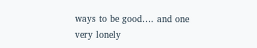ways to be good…. and one very lonely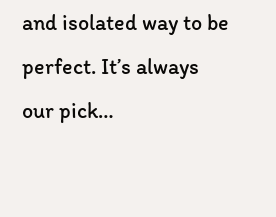and isolated way to be perfect. It’s always our pick…